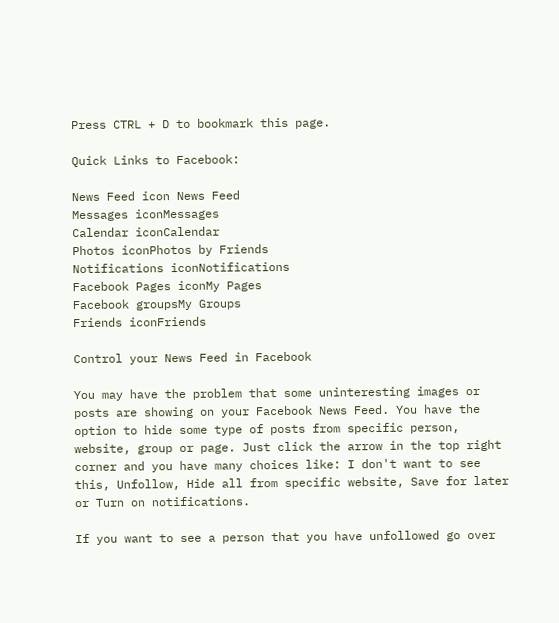Press CTRL + D to bookmark this page.

Quick Links to Facebook:

News Feed icon News Feed
Messages iconMessages
Calendar iconCalendar
Photos iconPhotos by Friends
Notifications iconNotifications
Facebook Pages iconMy Pages
Facebook groupsMy Groups
Friends iconFriends

Control your News Feed in Facebook

You may have the problem that some uninteresting images or posts are showing on your Facebook News Feed. You have the option to hide some type of posts from specific person, website, group or page. Just click the arrow in the top right corner and you have many choices like: I don't want to see this, Unfollow, Hide all from specific website, Save for later or Turn on notifications.

If you want to see a person that you have unfollowed go over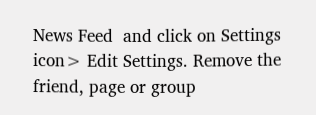News Feed  and click on Settings icon> Edit Settings. Remove the friend, page or group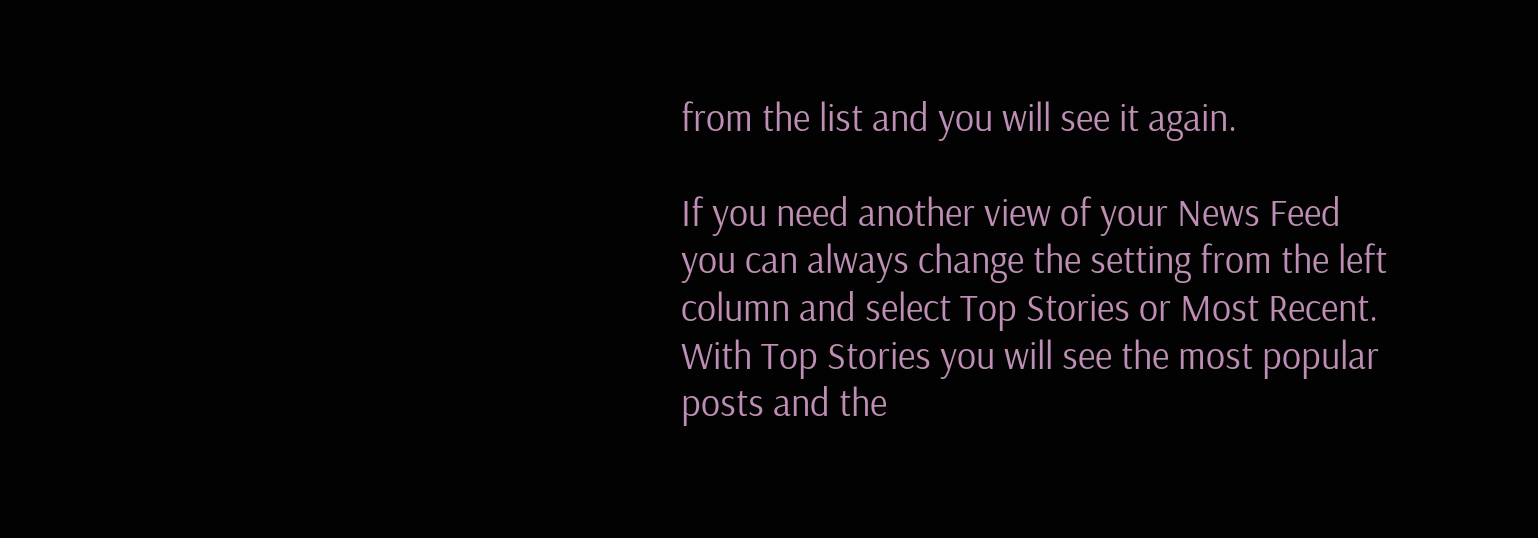from the list and you will see it again.

If you need another view of your News Feed you can always change the setting from the left column and select Top Stories or Most Recent. With Top Stories you will see the most popular posts and the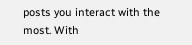posts you interact with the most. With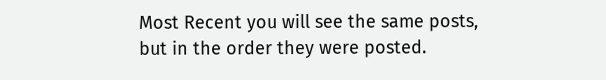Most Recent you will see the same posts, but in the order they were posted.